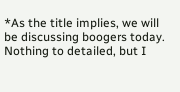*As the title implies, we will be discussing boogers today. Nothing to detailed, but I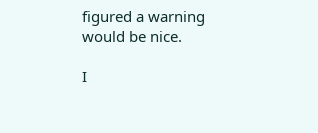figured a warning would be nice.

I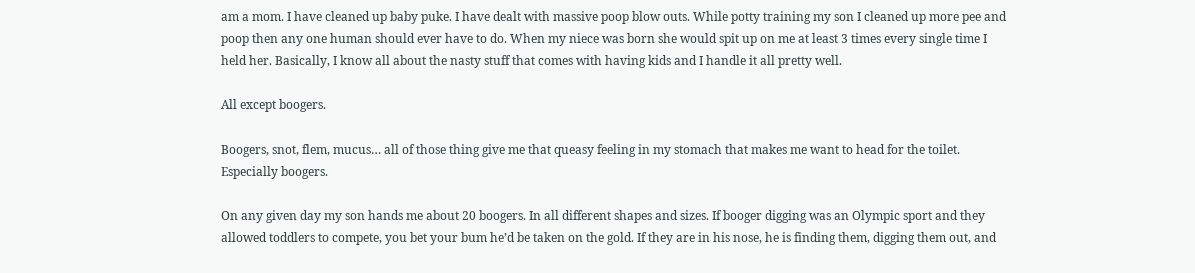am a mom. I have cleaned up baby puke. I have dealt with massive poop blow outs. While potty training my son I cleaned up more pee and poop then any one human should ever have to do. When my niece was born she would spit up on me at least 3 times every single time I held her. Basically, I know all about the nasty stuff that comes with having kids and I handle it all pretty well.

All except boogers.

Boogers, snot, flem, mucus… all of those thing give me that queasy feeling in my stomach that makes me want to head for the toilet. Especially boogers.

On any given day my son hands me about 20 boogers. In all different shapes and sizes. If booger digging was an Olympic sport and they allowed toddlers to compete, you bet your bum he’d be taken on the gold. If they are in his nose, he is finding them, digging them out, and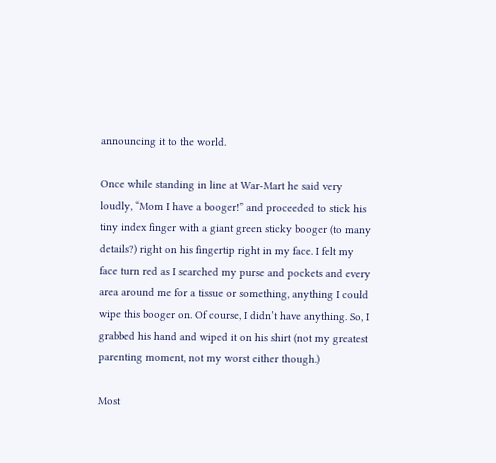announcing it to the world.

Once while standing in line at War-Mart he said very loudly, “Mom I have a booger!” and proceeded to stick his tiny index finger with a giant green sticky booger (to many details?) right on his fingertip right in my face. I felt my face turn red as I searched my purse and pockets and every area around me for a tissue or something, anything I could wipe this booger on. Of course, I didn’t have anything. So, I grabbed his hand and wiped it on his shirt (not my greatest parenting moment, not my worst either though.)

Most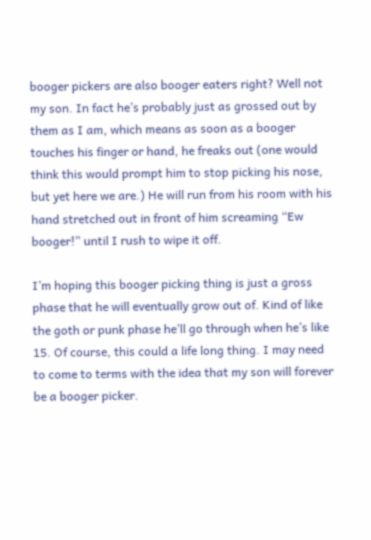booger pickers are also booger eaters right? Well not my son. In fact he’s probably just as grossed out by them as I am, which means as soon as a booger touches his finger or hand, he freaks out (one would think this would prompt him to stop picking his nose, but yet here we are.) He will run from his room with his hand stretched out in front of him screaming “Ew booger!” until I rush to wipe it off.

I’m hoping this booger picking thing is just a gross phase that he will eventually grow out of. Kind of like the goth or punk phase he’ll go through when he’s like 15. Of course, this could a life long thing. I may need to come to terms with the idea that my son will forever be a booger picker.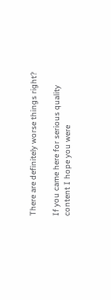There are definitely worse things right?

If you came here for serious quality content I hope you were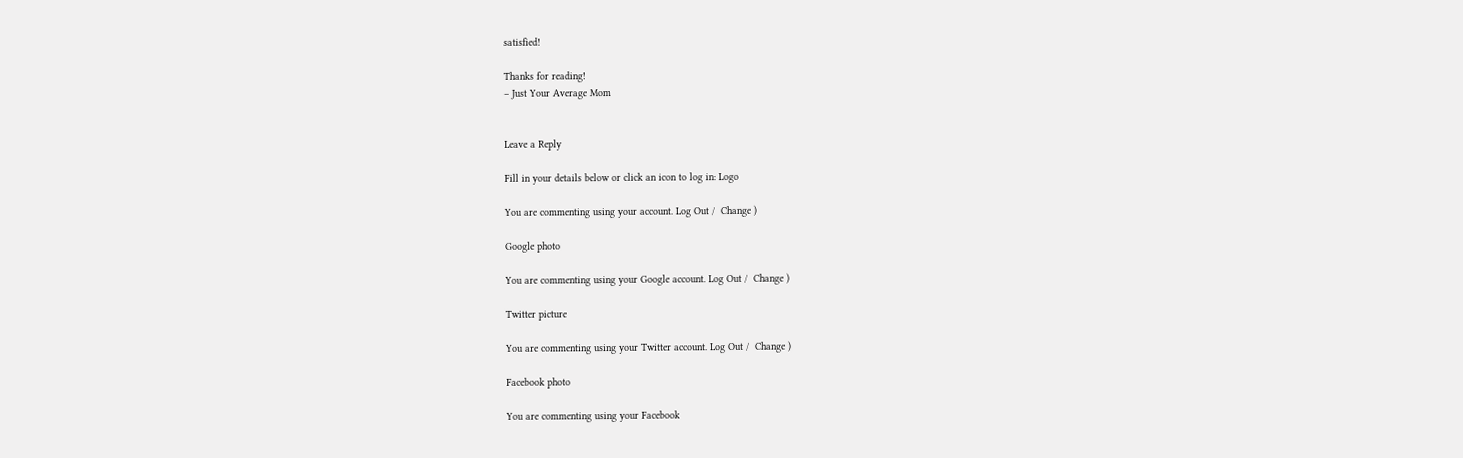satisfied!

Thanks for reading!
– Just Your Average Mom


Leave a Reply

Fill in your details below or click an icon to log in: Logo

You are commenting using your account. Log Out /  Change )

Google photo

You are commenting using your Google account. Log Out /  Change )

Twitter picture

You are commenting using your Twitter account. Log Out /  Change )

Facebook photo

You are commenting using your Facebook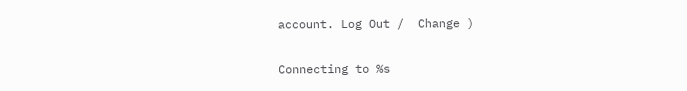account. Log Out /  Change )

Connecting to %s